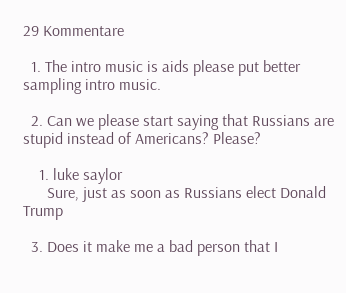29 Kommentare

  1. The intro music is aids please put better sampling intro music.

  2. Can we please start saying that Russians are stupid instead of Americans? Please?

    1. luke saylor
      Sure, just as soon as Russians elect Donald Trump

  3. Does it make me a bad person that I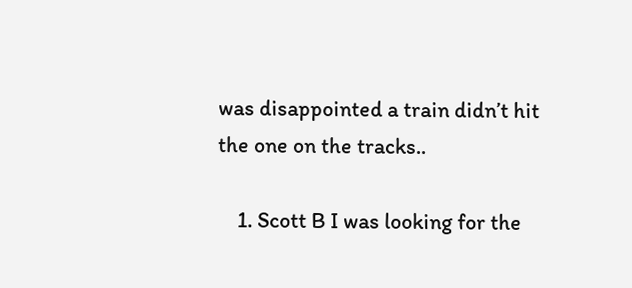was disappointed a train didn’t hit the one on the tracks..

    1. Scott B I was looking for the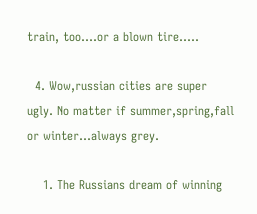train, too….or a blown tire…..

  4. Wow,russian cities are super ugly. No matter if summer,spring,fall or winter…always grey.

    1. The Russians dream of winning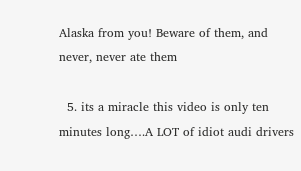Alaska from you! Beware of them, and never, never ate them

  5. its a miracle this video is only ten minutes long….A LOT of idiot audi drivers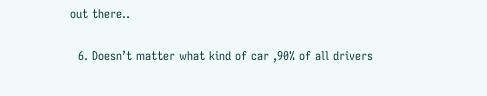out there..

  6. Doesn’t matter what kind of car ,90% of all drivers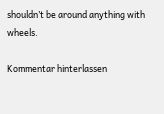shouldn’t be around anything with wheels.

Kommentar hinterlassen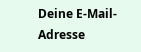Deine E-Mail-Adresse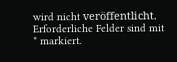wird nicht veröffentlicht. Erforderliche Felder sind mit * markiert.